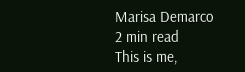Marisa Demarco
2 min read
This is me,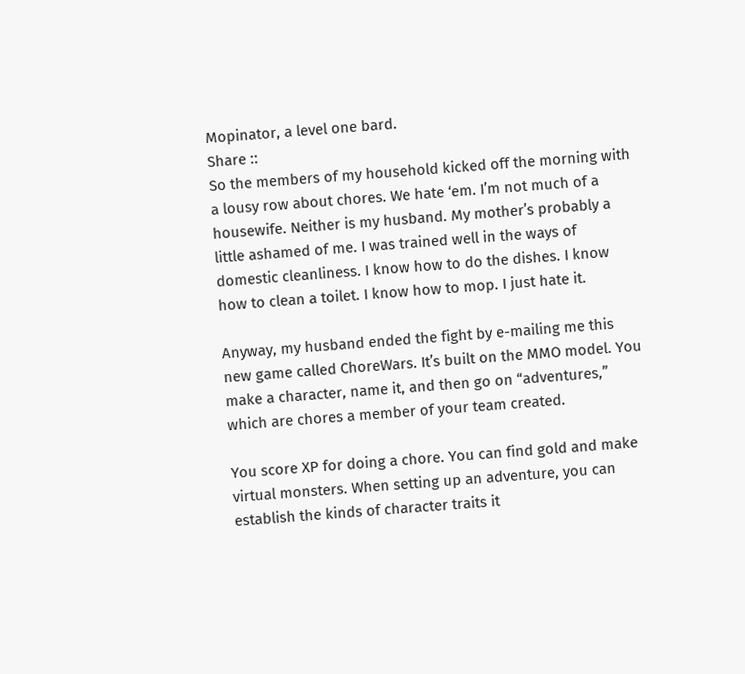Mopinator, a level one bard.
Share ::
So the members of my household kicked off the morning with a lousy row about chores. We hate ‘em. I’m not much of a housewife. Neither is my husband. My mother’s probably a little ashamed of me. I was trained well in the ways of domestic cleanliness. I know how to do the dishes. I know how to clean a toilet. I know how to mop. I just hate it.

Anyway, my husband ended the fight by e-mailing me this new game called ChoreWars. It’s built on the MMO model. You make a character, name it, and then go on “adventures,” which are chores a member of your team created.

You score XP for doing a chore. You can find gold and make virtual monsters. When setting up an adventure, you can establish the kinds of character traits it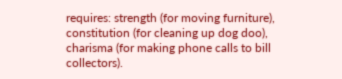requires: strength (for moving furniture), constitution (for cleaning up dog doo), charisma (for making phone calls to bill collectors).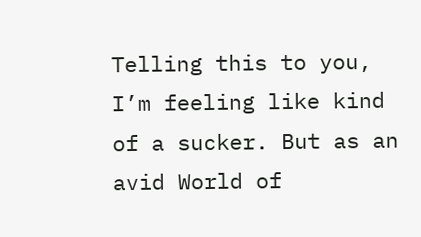Telling this to you, I’m feeling like kind of a sucker. But as an avid World of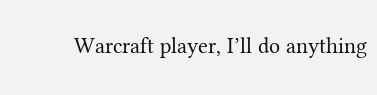Warcraft player, I’ll do anything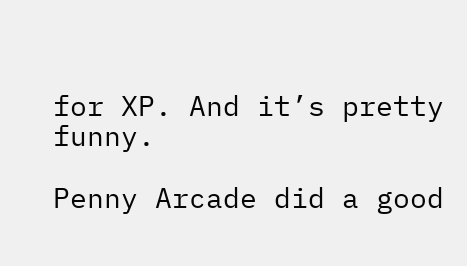for XP. And it’s pretty funny.

Penny Arcade did a good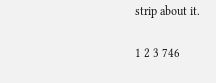strip about it.

1 2 3 746